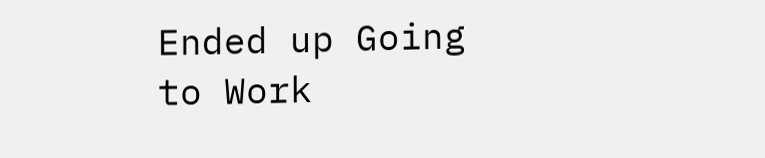Ended up Going to Work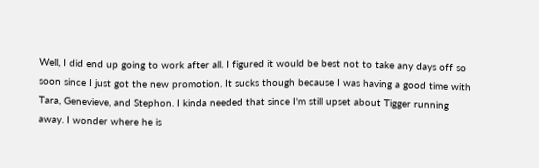Well, I did end up going to work after all. I figured it would be best not to take any days off so soon since I just got the new promotion. It sucks though because I was having a good time with Tara, Genevieve, and Stephon. I kinda needed that since I'm still upset about Tigger running away. I wonder where he is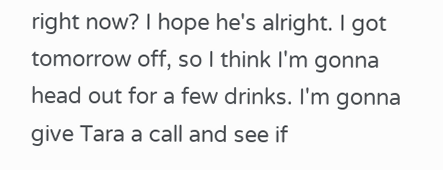right now? I hope he's alright. I got tomorrow off, so I think I'm gonna head out for a few drinks. I'm gonna give Tara a call and see if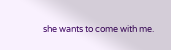she wants to come with me.